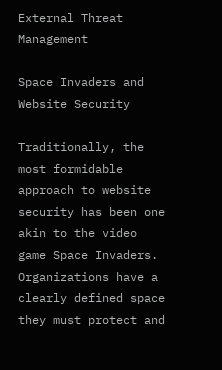External Threat Management

Space Invaders and Website Security

Traditionally, the most formidable approach to website security has been one akin to the video game Space Invaders. Organizations have a clearly defined space they must protect and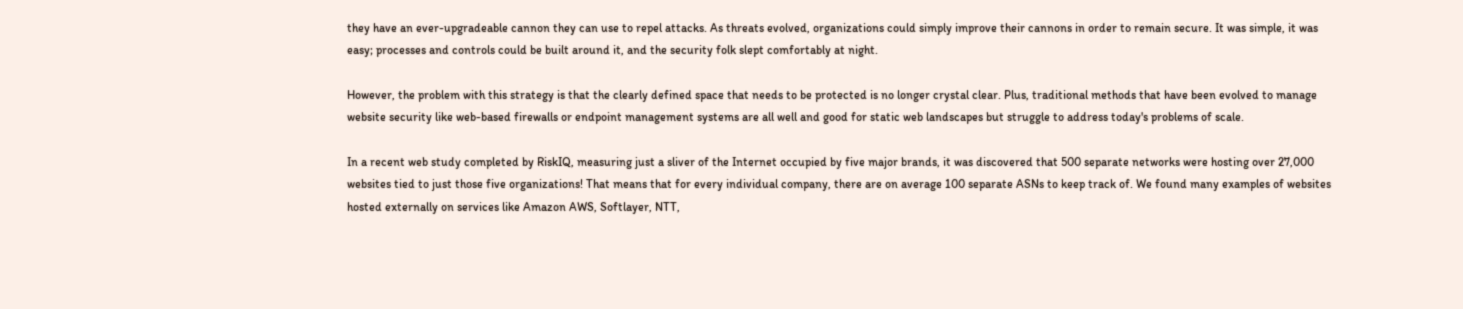they have an ever-upgradeable cannon they can use to repel attacks. As threats evolved, organizations could simply improve their cannons in order to remain secure. It was simple, it was easy; processes and controls could be built around it, and the security folk slept comfortably at night.

However, the problem with this strategy is that the clearly defined space that needs to be protected is no longer crystal clear. Plus, traditional methods that have been evolved to manage website security like web-based firewalls or endpoint management systems are all well and good for static web landscapes but struggle to address today's problems of scale.

In a recent web study completed by RiskIQ, measuring just a sliver of the Internet occupied by five major brands, it was discovered that 500 separate networks were hosting over 27,000 websites tied to just those five organizations! That means that for every individual company, there are on average 100 separate ASNs to keep track of. We found many examples of websites hosted externally on services like Amazon AWS, Softlayer, NTT,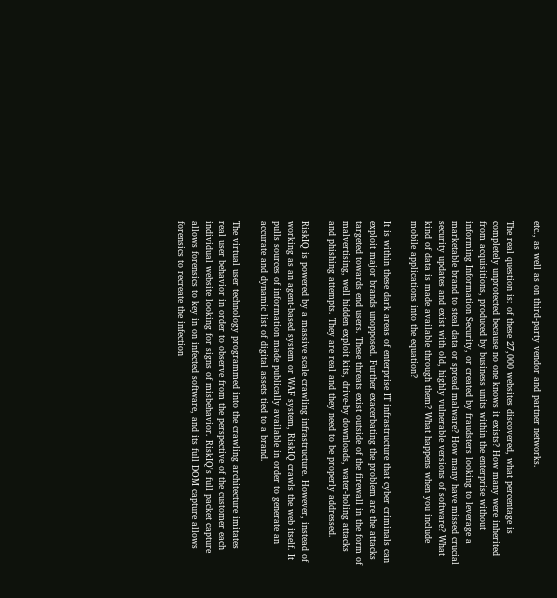etc., as well as on third-party vendor and partner networks.

The real question is: of these 27,000 websites discovered, what percentage is completely unprotected because no one knows it exists? How many were inherited from acquisitions, produced by business units within the enterprise without informing Information Security, or created by fraudsters looking to leverage a marketable brand to steal data or spread malware? How many have missed crucial security updates and exist with old, highly vulnerable versions of software? What kind of data is made available through them? What happens when you include mobile applications into the equation?

It is within these dark areas of enterprise IT infrastructure that cyber criminals can exploit major brands unopposed. Further exacerbating the problem are the attacks targeted towards end users. These threats exist outside of the firewall in the form of malvertising, well hidden exploit kits, drive-by downloads, water-holing attacks and phishing attempts. They are real and they need to be properly addressed.

RiskIQ is powered by a massive scale crawling infrastructure. However, instead of working as an agent-based system or WAF system, RiskIQ crawls the web itself. It pulls sources of information made publically available in order to generate an accurate and dynamic list of digital assets tied to a brand.

The virtual user technology programmed into the crawling architecture imitates real user behavior in order to observe from the perspective of the customer each individual website looking for signs of misbehavior. RiskIQ's full packet capture allows forensics to key in on infected software, and its full DOM capture allows forensics to recreate the infection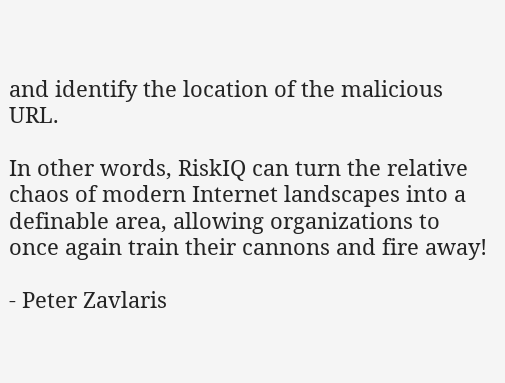and identify the location of the malicious URL.

In other words, RiskIQ can turn the relative chaos of modern Internet landscapes into a definable area, allowing organizations to once again train their cannons and fire away!

- Peter Zavlaris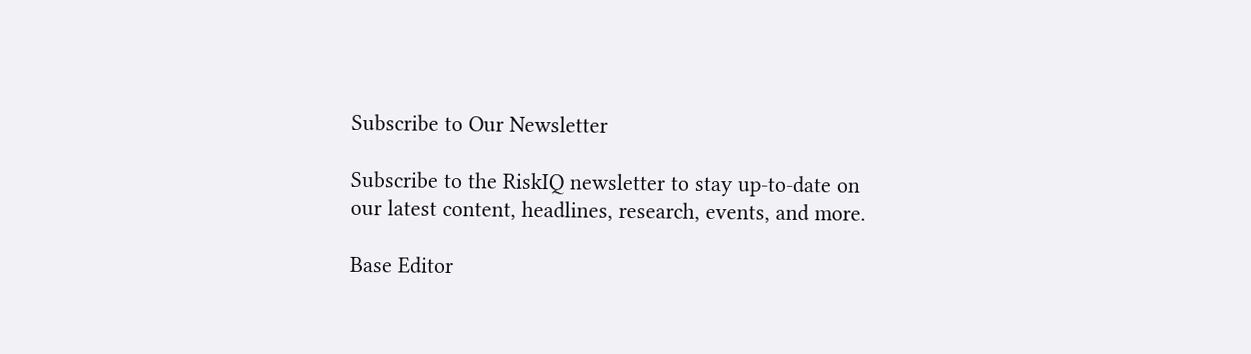Subscribe to Our Newsletter

Subscribe to the RiskIQ newsletter to stay up-to-date on our latest content, headlines, research, events, and more.

Base Editor